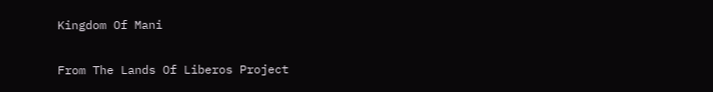Kingdom Of Mani

From The Lands Of Liberos Project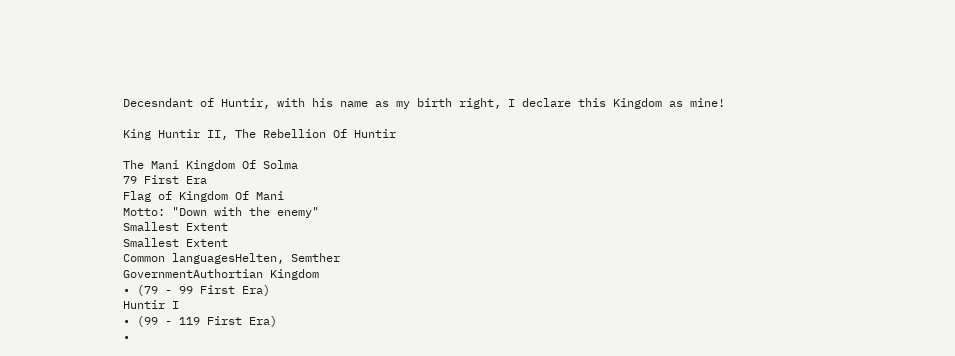Decesndant of Huntir, with his name as my birth right, I declare this Kingdom as mine!

King Huntir II, The Rebellion Of Huntir

The Mani Kingdom Of Solma
79 First Era
Flag of Kingdom Of Mani
Motto: "Down with the enemy"
Smallest Extent
Smallest Extent
Common languagesHelten, Semther
GovernmentAuthortian Kingdom
• (79 - 99 First Era)
Huntir I
• (99 - 119 First Era)
•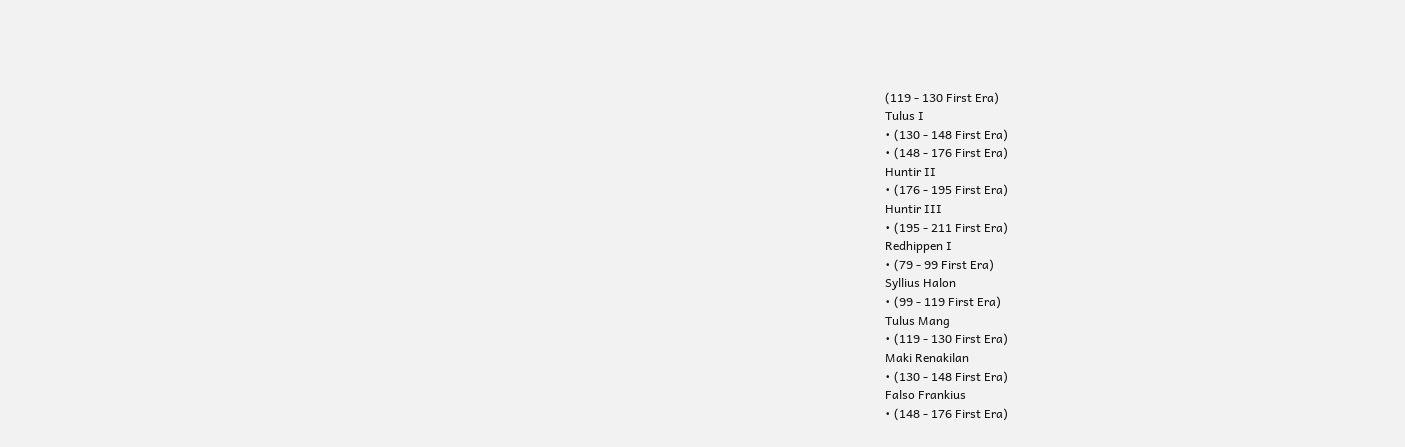(119 - 130 First Era)
Tulus I
• (130 - 148 First Era)
• (148 - 176 First Era)
Huntir II
• (176 - 195 First Era)
Huntir III
• (195 - 211 First Era)
Redhippen I
• (79 - 99 First Era)
Syllius Halon
• (99 - 119 First Era)
Tulus Mang
• (119 - 130 First Era)
Maki Renakilan
• (130 - 148 First Era)
Falso Frankius
• (148 - 176 First Era)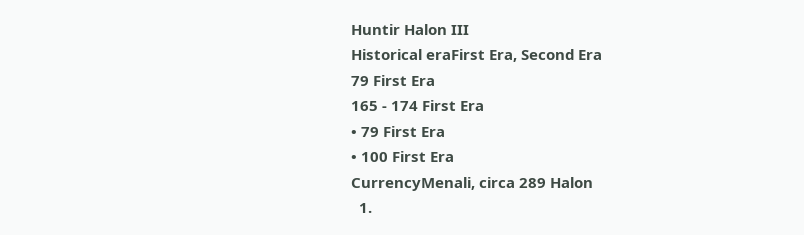Huntir Halon III
Historical eraFirst Era, Second Era
79 First Era
165 - 174 First Era
• 79 First Era
• 100 First Era
CurrencyMenali, circa 289 Halon
  1.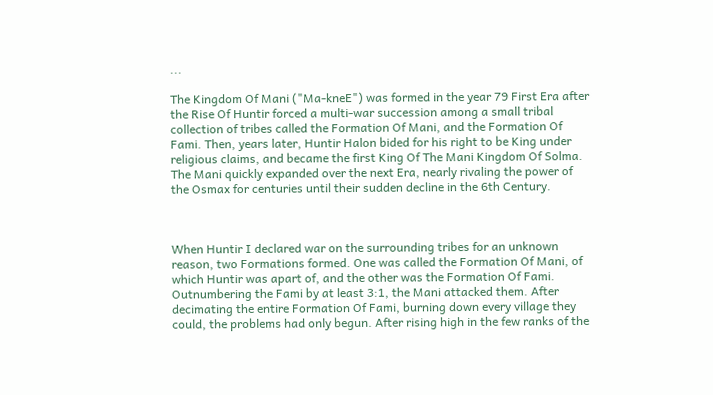...

The Kingdom Of Mani ("Ma-kneE") was formed in the year 79 First Era after the Rise Of Huntir forced a multi-war succession among a small tribal collection of tribes called the Formation Of Mani, and the Formation Of Fami. Then, years later, Huntir Halon bided for his right to be King under religious claims, and became the first King Of The Mani Kingdom Of Solma. The Mani quickly expanded over the next Era, nearly rivaling the power of the Osmax for centuries until their sudden decline in the 6th Century.



When Huntir I declared war on the surrounding tribes for an unknown reason, two Formations formed. One was called the Formation Of Mani, of which Huntir was apart of, and the other was the Formation Of Fami. Outnumbering the Fami by at least 3:1, the Mani attacked them. After decimating the entire Formation Of Fami, burning down every village they could, the problems had only begun. After rising high in the few ranks of the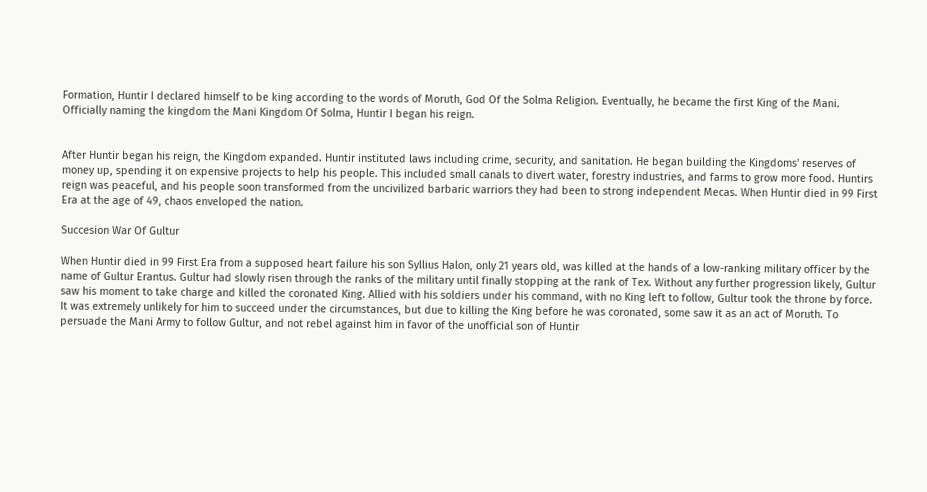Formation, Huntir I declared himself to be king according to the words of Moruth, God Of the Solma Religion. Eventually, he became the first King of the Mani. Officially naming the kingdom the Mani Kingdom Of Solma, Huntir I began his reign.


After Huntir began his reign, the Kingdom expanded. Huntir instituted laws including crime, security, and sanitation. He began building the Kingdoms' reserves of money up, spending it on expensive projects to help his people. This included small canals to divert water, forestry industries, and farms to grow more food. Huntirs reign was peaceful, and his people soon transformed from the uncivilized barbaric warriors they had been to strong independent Mecas. When Huntir died in 99 First Era at the age of 49, chaos enveloped the nation.

Succesion War Of Gultur

When Huntir died in 99 First Era from a supposed heart failure his son Syllius Halon, only 21 years old, was killed at the hands of a low-ranking military officer by the name of Gultur Erantus. Gultur had slowly risen through the ranks of the military until finally stopping at the rank of Tex. Without any further progression likely, Gultur saw his moment to take charge and killed the coronated King. Allied with his soldiers under his command, with no King left to follow, Gultur took the throne by force. It was extremely unlikely for him to succeed under the circumstances, but due to killing the King before he was coronated, some saw it as an act of Moruth. To persuade the Mani Army to follow Gultur, and not rebel against him in favor of the unofficial son of Huntir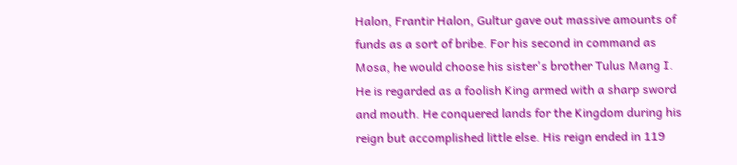Halon, Frantir Halon, Gultur gave out massive amounts of funds as a sort of bribe. For his second in command as Mosa, he would choose his sister's brother Tulus Mang I. He is regarded as a foolish King armed with a sharp sword and mouth. He conquered lands for the Kingdom during his reign but accomplished little else. His reign ended in 119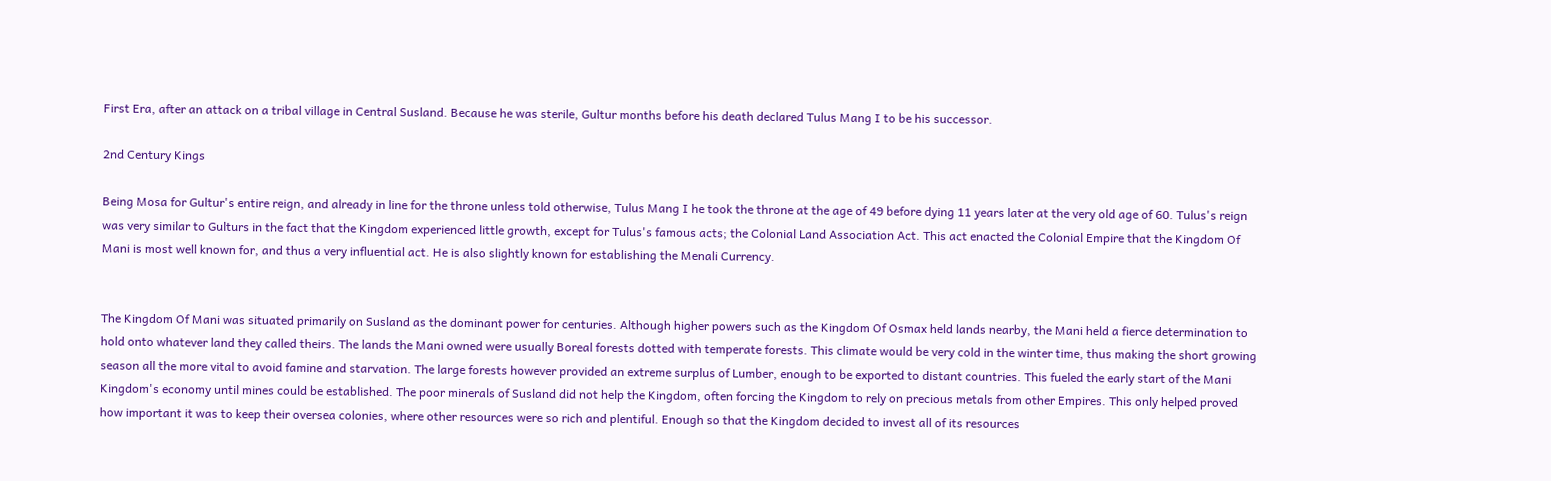First Era, after an attack on a tribal village in Central Susland. Because he was sterile, Gultur months before his death declared Tulus Mang I to be his successor.

2nd Century Kings

Being Mosa for Gultur's entire reign, and already in line for the throne unless told otherwise, Tulus Mang I he took the throne at the age of 49 before dying 11 years later at the very old age of 60. Tulus's reign was very similar to Gulturs in the fact that the Kingdom experienced little growth, except for Tulus's famous acts; the Colonial Land Association Act. This act enacted the Colonial Empire that the Kingdom Of Mani is most well known for, and thus a very influential act. He is also slightly known for establishing the Menali Currency.


The Kingdom Of Mani was situated primarily on Susland as the dominant power for centuries. Although higher powers such as the Kingdom Of Osmax held lands nearby, the Mani held a fierce determination to hold onto whatever land they called theirs. The lands the Mani owned were usually Boreal forests dotted with temperate forests. This climate would be very cold in the winter time, thus making the short growing season all the more vital to avoid famine and starvation. The large forests however provided an extreme surplus of Lumber, enough to be exported to distant countries. This fueled the early start of the Mani Kingdom's economy until mines could be established. The poor minerals of Susland did not help the Kingdom, often forcing the Kingdom to rely on precious metals from other Empires. This only helped proved how important it was to keep their oversea colonies, where other resources were so rich and plentiful. Enough so that the Kingdom decided to invest all of its resources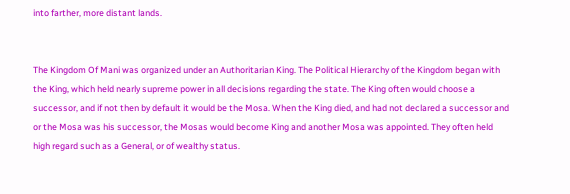into farther, more distant lands.


The Kingdom Of Mani was organized under an Authoritarian King. The Political Hierarchy of the Kingdom began with the King, which held nearly supreme power in all decisions regarding the state. The King often would choose a successor, and if not then by default it would be the Mosa. When the King died, and had not declared a successor and or the Mosa was his successor, the Mosas would become King and another Mosa was appointed. They often held high regard such as a General, or of wealthy status.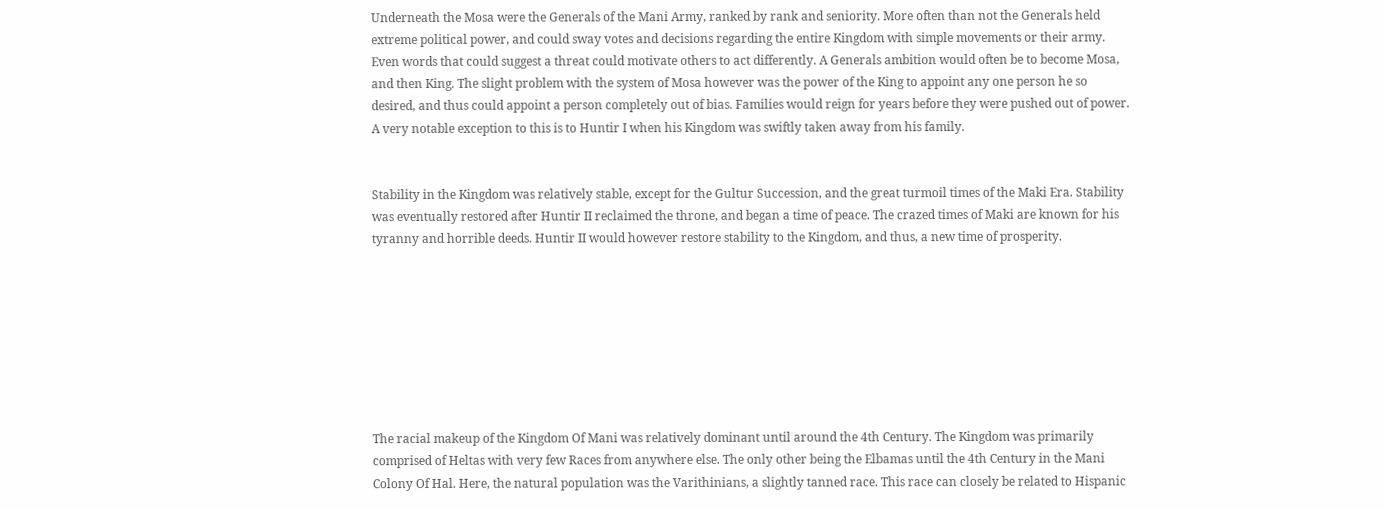Underneath the Mosa were the Generals of the Mani Army, ranked by rank and seniority. More often than not the Generals held extreme political power, and could sway votes and decisions regarding the entire Kingdom with simple movements or their army. Even words that could suggest a threat could motivate others to act differently. A Generals ambition would often be to become Mosa, and then King. The slight problem with the system of Mosa however was the power of the King to appoint any one person he so desired, and thus could appoint a person completely out of bias. Families would reign for years before they were pushed out of power. A very notable exception to this is to Huntir I when his Kingdom was swiftly taken away from his family.


Stability in the Kingdom was relatively stable, except for the Gultur Succession, and the great turmoil times of the Maki Era. Stability was eventually restored after Huntir II reclaimed the throne, and began a time of peace. The crazed times of Maki are known for his tyranny and horrible deeds. Huntir II would however restore stability to the Kingdom, and thus, a new time of prosperity.








The racial makeup of the Kingdom Of Mani was relatively dominant until around the 4th Century. The Kingdom was primarily comprised of Heltas with very few Races from anywhere else. The only other being the Elbamas until the 4th Century in the Mani Colony Of Hal. Here, the natural population was the Varithinians, a slightly tanned race. This race can closely be related to Hispanic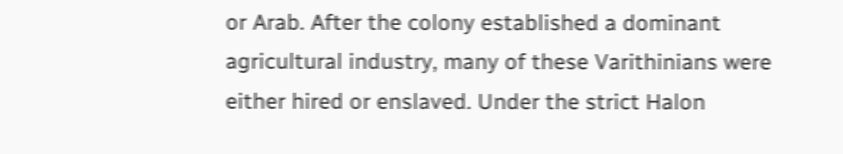or Arab. After the colony established a dominant agricultural industry, many of these Varithinians were either hired or enslaved. Under the strict Halon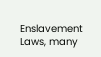Enslavement Laws, many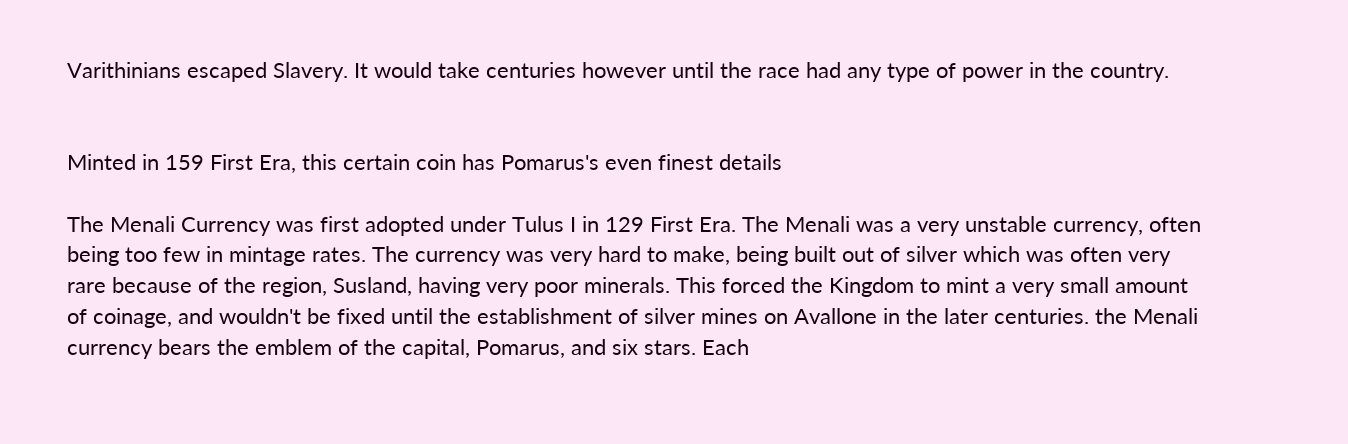Varithinians escaped Slavery. It would take centuries however until the race had any type of power in the country.


Minted in 159 First Era, this certain coin has Pomarus's even finest details

The Menali Currency was first adopted under Tulus I in 129 First Era. The Menali was a very unstable currency, often being too few in mintage rates. The currency was very hard to make, being built out of silver which was often very rare because of the region, Susland, having very poor minerals. This forced the Kingdom to mint a very small amount of coinage, and wouldn't be fixed until the establishment of silver mines on Avallone in the later centuries. the Menali currency bears the emblem of the capital, Pomarus, and six stars. Each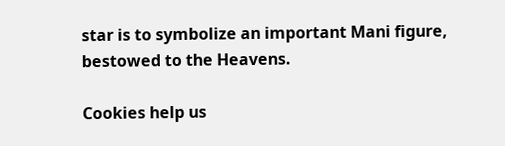star is to symbolize an important Mani figure, bestowed to the Heavens.

Cookies help us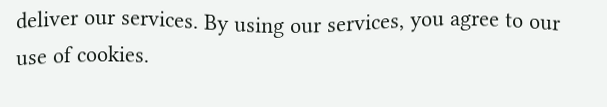deliver our services. By using our services, you agree to our use of cookies.